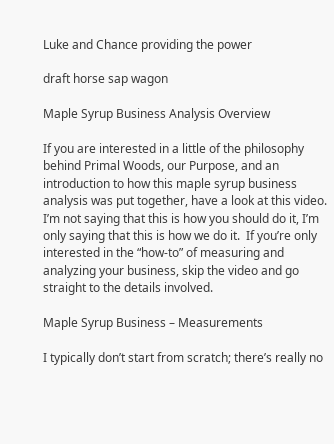Luke and Chance providing the power

draft horse sap wagon

Maple Syrup Business Analysis Overview

If you are interested in a little of the philosophy behind Primal Woods, our Purpose, and an introduction to how this maple syrup business analysis was put together, have a look at this video. I’m not saying that this is how you should do it, I’m only saying that this is how we do it.  If you’re only interested in the “how-to” of measuring and analyzing your business, skip the video and go straight to the details involved.

Maple Syrup Business – Measurements

I typically don’t start from scratch; there’s really no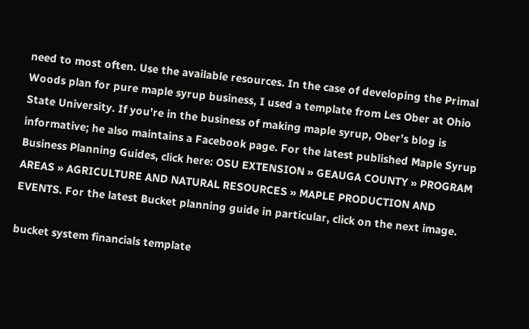need to most often. Use the available resources. In the case of developing the Primal Woods plan for pure maple syrup business, I used a template from Les Ober at Ohio State University. If you’re in the business of making maple syrup, Ober’s blog is informative; he also maintains a Facebook page. For the latest published Maple Syrup Business Planning Guides, click here: OSU EXTENSION » GEAUGA COUNTY » PROGRAM AREAS » AGRICULTURE AND NATURAL RESOURCES » MAPLE PRODUCTION AND EVENTS. For the latest Bucket planning guide in particular, click on the next image.

bucket system financials template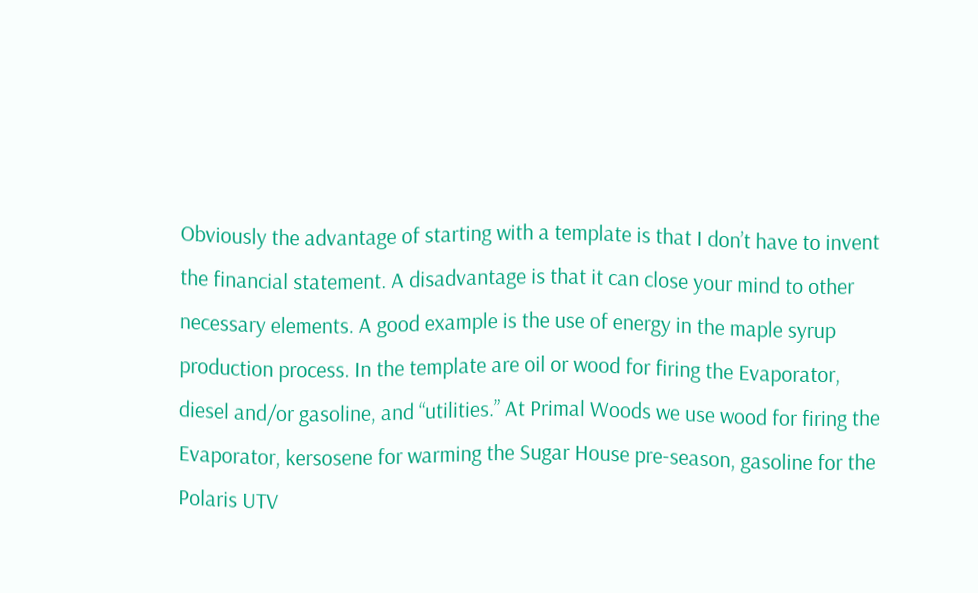Obviously the advantage of starting with a template is that I don’t have to invent the financial statement. A disadvantage is that it can close your mind to other necessary elements. A good example is the use of energy in the maple syrup production process. In the template are oil or wood for firing the Evaporator, diesel and/or gasoline, and “utilities.” At Primal Woods we use wood for firing the Evaporator, kersosene for warming the Sugar House pre-season, gasoline for the Polaris UTV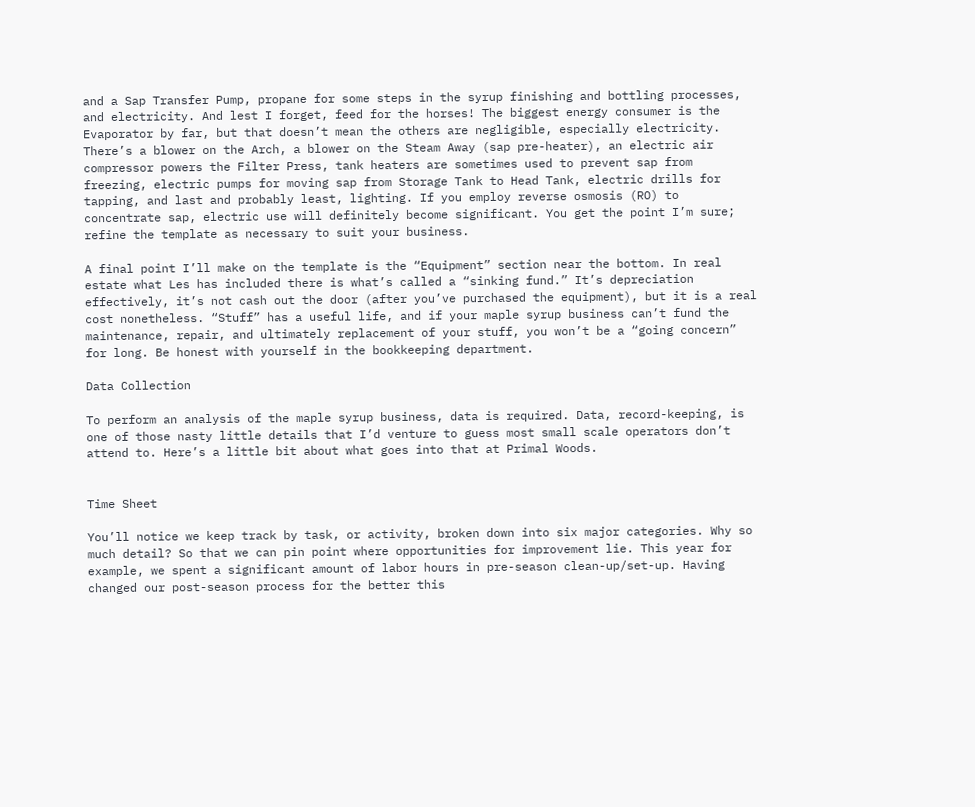and a Sap Transfer Pump, propane for some steps in the syrup finishing and bottling processes, and electricity. And lest I forget, feed for the horses! The biggest energy consumer is the Evaporator by far, but that doesn’t mean the others are negligible, especially electricity. There’s a blower on the Arch, a blower on the Steam Away (sap pre-heater), an electric air compressor powers the Filter Press, tank heaters are sometimes used to prevent sap from freezing, electric pumps for moving sap from Storage Tank to Head Tank, electric drills for tapping, and last and probably least, lighting. If you employ reverse osmosis (RO) to concentrate sap, electric use will definitely become significant. You get the point I’m sure; refine the template as necessary to suit your business.

A final point I’ll make on the template is the “Equipment” section near the bottom. In real estate what Les has included there is what’s called a “sinking fund.” It’s depreciation effectively, it’s not cash out the door (after you’ve purchased the equipment), but it is a real cost nonetheless. “Stuff” has a useful life, and if your maple syrup business can’t fund the maintenance, repair, and ultimately replacement of your stuff, you won’t be a “going concern” for long. Be honest with yourself in the bookkeeping department.

Data Collection

To perform an analysis of the maple syrup business, data is required. Data, record-keeping, is one of those nasty little details that I’d venture to guess most small scale operators don’t attend to. Here’s a little bit about what goes into that at Primal Woods.


Time Sheet

You’ll notice we keep track by task, or activity, broken down into six major categories. Why so much detail? So that we can pin point where opportunities for improvement lie. This year for example, we spent a significant amount of labor hours in pre-season clean-up/set-up. Having changed our post-season process for the better this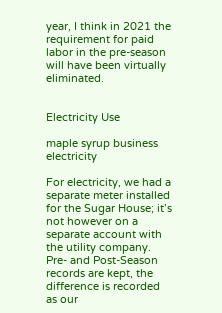year, I think in 2021 the requirement for paid labor in the pre-season will have been virtually eliminated.


Electricity Use

maple syrup business electricity

For electricity, we had a separate meter installed for the Sugar House; it’s not however on a separate account with the utility company. Pre- and Post-Season records are kept, the difference is recorded as our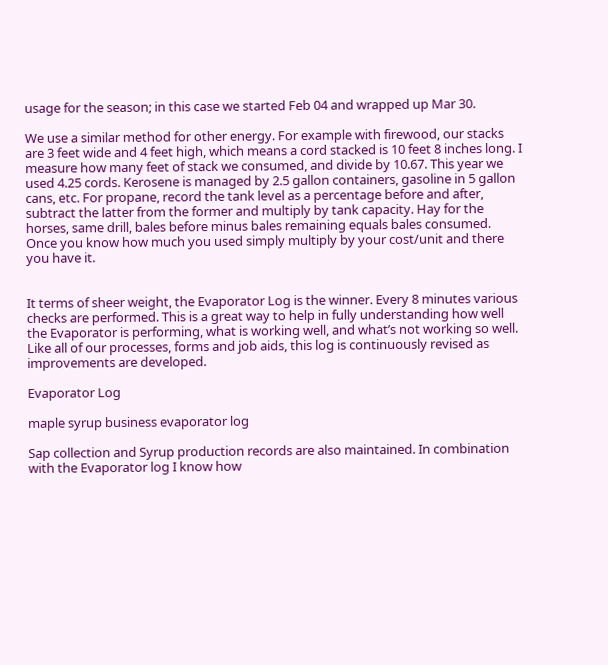usage for the season; in this case we started Feb 04 and wrapped up Mar 30.

We use a similar method for other energy. For example with firewood, our stacks are 3 feet wide and 4 feet high, which means a cord stacked is 10 feet 8 inches long. I measure how many feet of stack we consumed, and divide by 10.67. This year we used 4.25 cords. Kerosene is managed by 2.5 gallon containers, gasoline in 5 gallon cans, etc. For propane, record the tank level as a percentage before and after, subtract the latter from the former and multiply by tank capacity. Hay for the horses, same drill, bales before minus bales remaining equals bales consumed. Once you know how much you used simply multiply by your cost/unit and there you have it.


It terms of sheer weight, the Evaporator Log is the winner. Every 8 minutes various checks are performed. This is a great way to help in fully understanding how well the Evaporator is performing, what is working well, and what’s not working so well. Like all of our processes, forms and job aids, this log is continuously revised as improvements are developed.

Evaporator Log

maple syrup business evaporator log

Sap collection and Syrup production records are also maintained. In combination with the Evaporator log I know how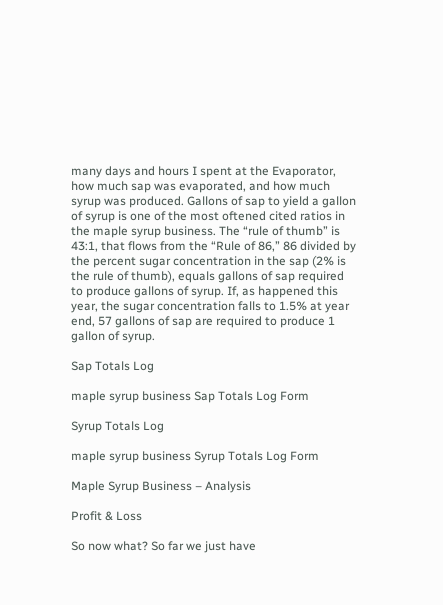many days and hours I spent at the Evaporator, how much sap was evaporated, and how much syrup was produced. Gallons of sap to yield a gallon of syrup is one of the most oftened cited ratios in the maple syrup business. The “rule of thumb” is 43:1, that flows from the “Rule of 86,” 86 divided by the percent sugar concentration in the sap (2% is the rule of thumb), equals gallons of sap required to produce gallons of syrup. If, as happened this year, the sugar concentration falls to 1.5% at year end, 57 gallons of sap are required to produce 1 gallon of syrup.

Sap Totals Log

maple syrup business Sap Totals Log Form

Syrup Totals Log

maple syrup business Syrup Totals Log Form

Maple Syrup Business – Analysis

Profit & Loss

So now what? So far we just have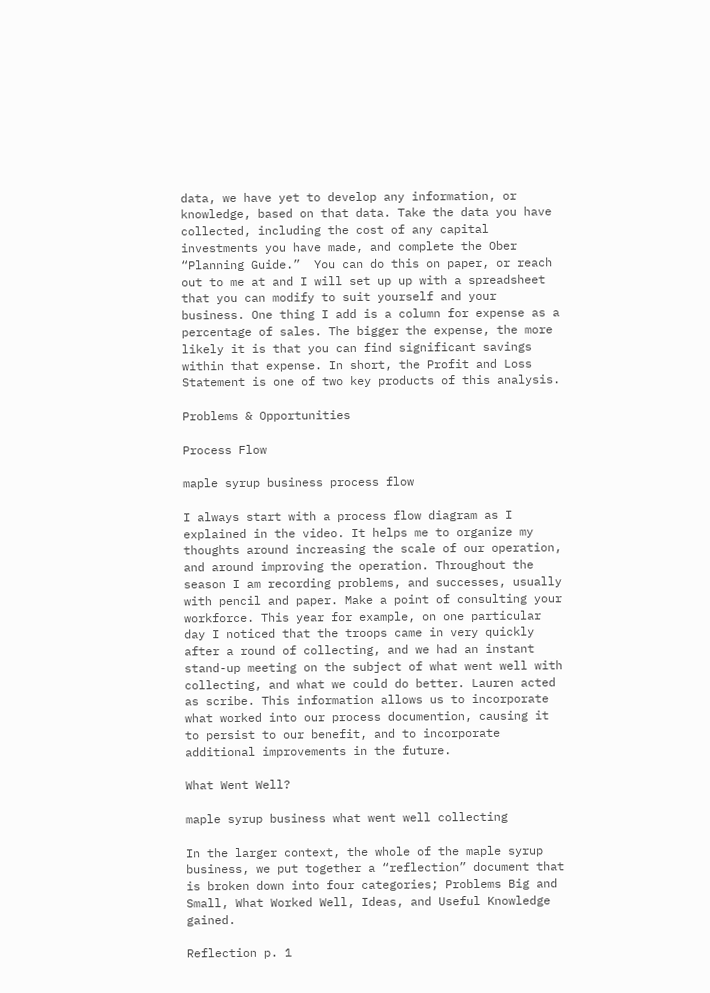data, we have yet to develop any information, or knowledge, based on that data. Take the data you have collected, including the cost of any capital investments you have made, and complete the Ober “Planning Guide.”  You can do this on paper, or reach out to me at and I will set up up with a spreadsheet that you can modify to suit yourself and your business. One thing I add is a column for expense as a percentage of sales. The bigger the expense, the more likely it is that you can find significant savings within that expense. In short, the Profit and Loss Statement is one of two key products of this analysis.

Problems & Opportunities

Process Flow

maple syrup business process flow

I always start with a process flow diagram as I explained in the video. It helps me to organize my thoughts around increasing the scale of our operation, and around improving the operation. Throughout the season I am recording problems, and successes, usually with pencil and paper. Make a point of consulting your workforce. This year for example, on one particular day I noticed that the troops came in very quickly after a round of collecting, and we had an instant stand-up meeting on the subject of what went well with collecting, and what we could do better. Lauren acted as scribe. This information allows us to incorporate what worked into our process documention, causing it to persist to our benefit, and to incorporate additional improvements in the future.

What Went Well?

maple syrup business what went well collecting

In the larger context, the whole of the maple syrup business, we put together a “reflection” document that is broken down into four categories; Problems Big and Small, What Worked Well, Ideas, and Useful Knowledge gained.

Reflection p. 1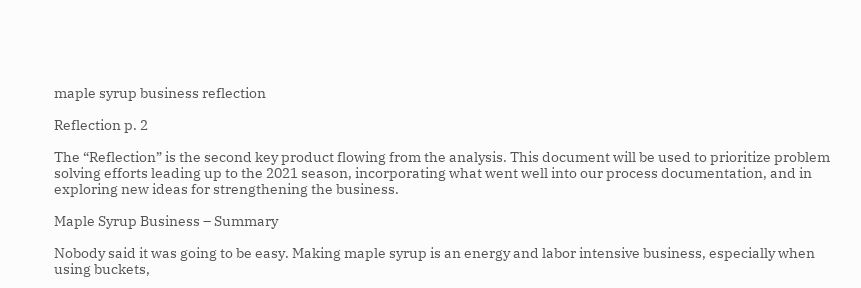maple syrup business reflection

Reflection p. 2

The “Reflection” is the second key product flowing from the analysis. This document will be used to prioritize problem solving efforts leading up to the 2021 season, incorporating what went well into our process documentation, and in exploring new ideas for strengthening the business.

Maple Syrup Business – Summary

Nobody said it was going to be easy. Making maple syrup is an energy and labor intensive business, especially when using buckets,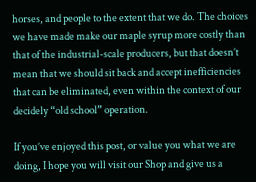horses, and people to the extent that we do. The choices we have made make our maple syrup more costly than that of the industrial-scale producers, but that doesn’t mean that we should sit back and accept inefficiencies that can be eliminated, even within the context of our decidely “old school” operation.

If you’ve enjoyed this post, or value you what we are doing, I hope you will visit our Shop and give us a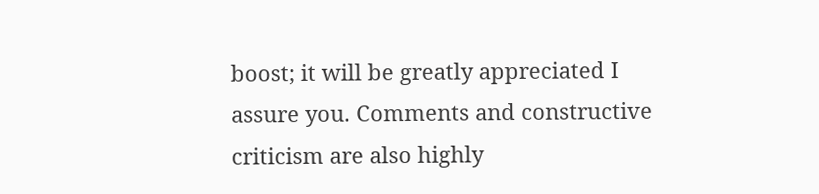boost; it will be greatly appreciated I assure you. Comments and constructive criticism are also highly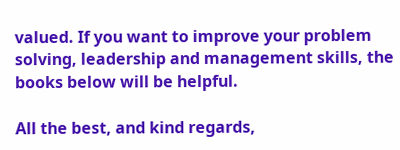valued. If you want to improve your problem solving, leadership and management skills, the books below will be helpful.

All the best, and kind regards,